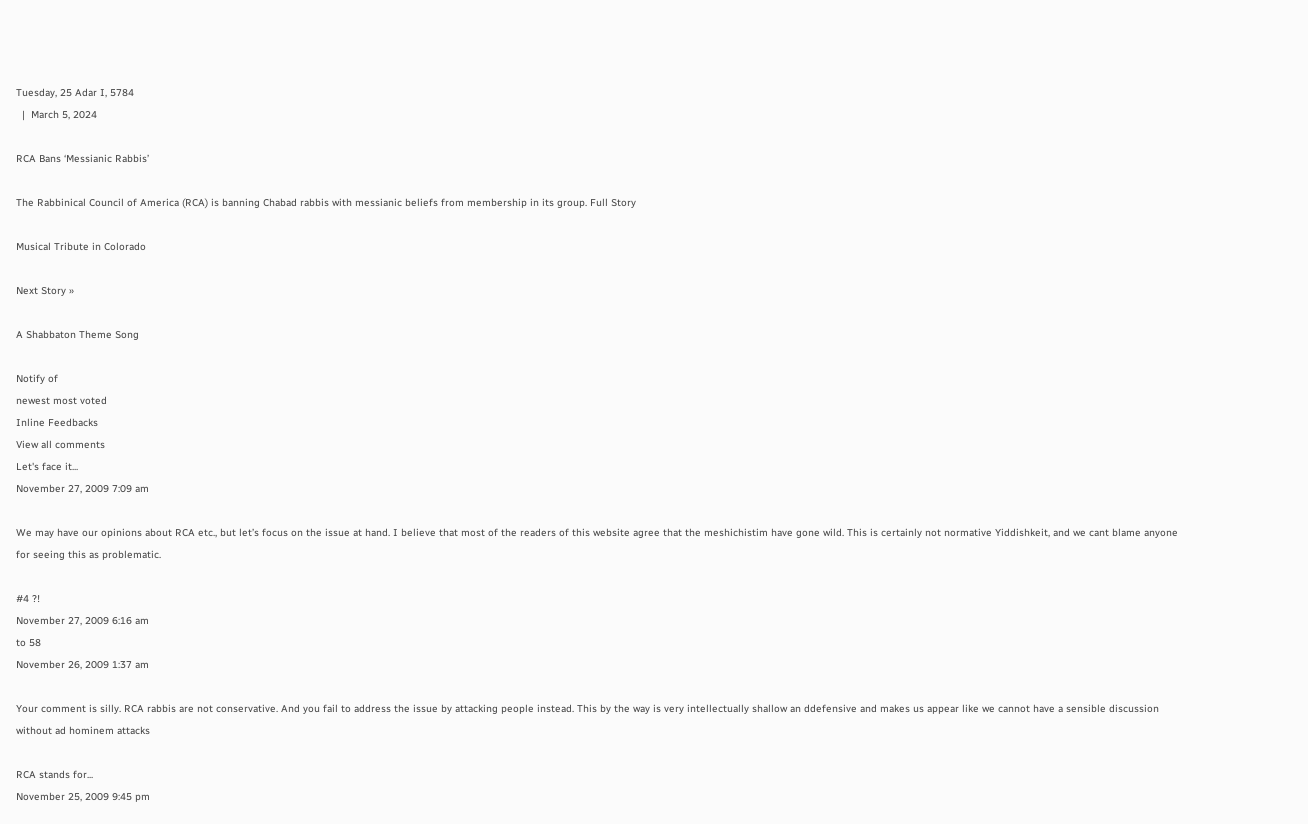Tuesday, 25 Adar I, 5784
  |  March 5, 2024

RCA Bans ‘Messianic Rabbis’

The Rabbinical Council of America (RCA) is banning Chabad rabbis with messianic beliefs from membership in its group. Full Story

Musical Tribute in Colorado

Next Story »

A Shabbaton Theme Song

Notify of
newest most voted
Inline Feedbacks
View all comments
Let's face it...
November 27, 2009 7:09 am

We may have our opinions about RCA etc., but let’s focus on the issue at hand. I believe that most of the readers of this website agree that the meshichistim have gone wild. This is certainly not normative Yiddishkeit, and we cant blame anyone for seeing this as problematic.

#4 ?!
November 27, 2009 6:16 am
to 58
November 26, 2009 1:37 am

Your comment is silly. RCA rabbis are not conservative. And you fail to address the issue by attacking people instead. This by the way is very intellectually shallow an ddefensive and makes us appear like we cannot have a sensible discussion without ad hominem attacks

RCA stands for...
November 25, 2009 9:45 pm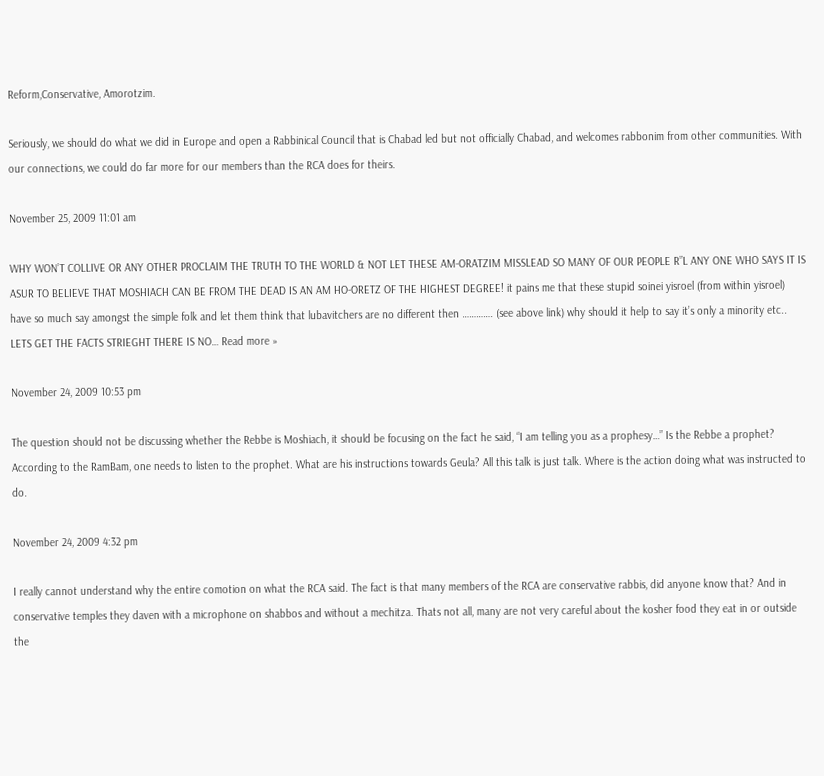Reform,Conservative, Amorotzim.

Seriously, we should do what we did in Europe and open a Rabbinical Council that is Chabad led but not officially Chabad, and welcomes rabbonim from other communities. With our connections, we could do far more for our members than the RCA does for theirs.

November 25, 2009 11:01 am

WHY WON’T COLLIVE OR ANY OTHER PROCLAIM THE TRUTH TO THE WORLD & NOT LET THESE AM-ORATZIM MISSLEAD SO MANY OF OUR PEOPLE R”L ANY ONE WHO SAYS IT IS ASUR TO BELIEVE THAT MOSHIACH CAN BE FROM THE DEAD IS AN AM HO-ORETZ OF THE HIGHEST DEGREE! it pains me that these stupid soinei yisroel (from within yisroel) have so much say amongst the simple folk and let them think that lubavitchers are no different then …………. (see above link) why should it help to say it’s only a minority etc.. LETS GET THE FACTS STRIEGHT THERE IS NO… Read more »

November 24, 2009 10:53 pm

The question should not be discussing whether the Rebbe is Moshiach, it should be focusing on the fact he said, “I am telling you as a prophesy…” Is the Rebbe a prophet? According to the RamBam, one needs to listen to the prophet. What are his instructions towards Geula? All this talk is just talk. Where is the action doing what was instructed to do.

November 24, 2009 4:32 pm

I really cannot understand why the entire comotion on what the RCA said. The fact is that many members of the RCA are conservative rabbis, did anyone know that? And in conservative temples they daven with a microphone on shabbos and without a mechitza. Thats not all, many are not very careful about the kosher food they eat in or outside the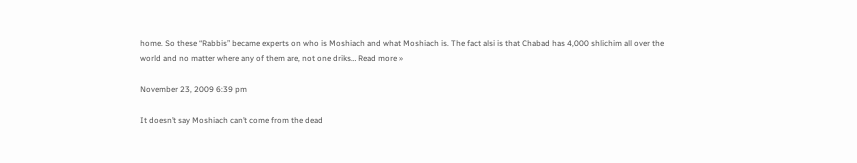home. So these “Rabbis” became experts on who is Moshiach and what Moshiach is. The fact alsi is that Chabad has 4,000 shlichim all over the world and no matter where any of them are, not one driks… Read more »

November 23, 2009 6:39 pm

It doesn’t say Moshiach can’t come from the dead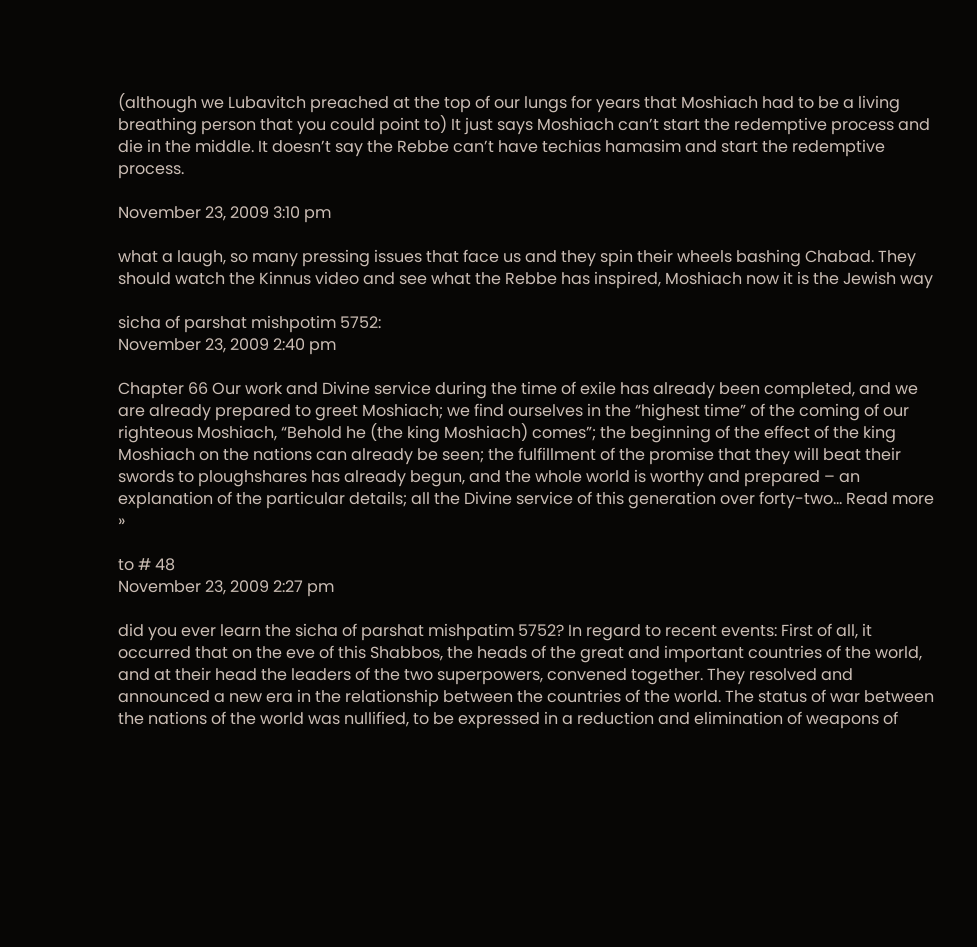(although we Lubavitch preached at the top of our lungs for years that Moshiach had to be a living breathing person that you could point to) It just says Moshiach can’t start the redemptive process and die in the middle. It doesn’t say the Rebbe can’t have techias hamasim and start the redemptive process.

November 23, 2009 3:10 pm

what a laugh, so many pressing issues that face us and they spin their wheels bashing Chabad. They should watch the Kinnus video and see what the Rebbe has inspired, Moshiach now it is the Jewish way

sicha of parshat mishpotim 5752:
November 23, 2009 2:40 pm

Chapter 66 Our work and Divine service during the time of exile has already been completed, and we are already prepared to greet Moshiach; we find ourselves in the “highest time” of the coming of our righteous Moshiach, “Behold he (the king Moshiach) comes”; the beginning of the effect of the king Moshiach on the nations can already be seen; the fulfillment of the promise that they will beat their swords to ploughshares has already begun, and the whole world is worthy and prepared – an explanation of the particular details; all the Divine service of this generation over forty-two… Read more »

to # 48
November 23, 2009 2:27 pm

did you ever learn the sicha of parshat mishpatim 5752? In regard to recent events: First of all, it occurred that on the eve of this Shabbos, the heads of the great and important countries of the world, and at their head the leaders of the two superpowers, convened together. They resolved and announced a new era in the relationship between the countries of the world. The status of war between the nations of the world was nullified, to be expressed in a reduction and elimination of weapons of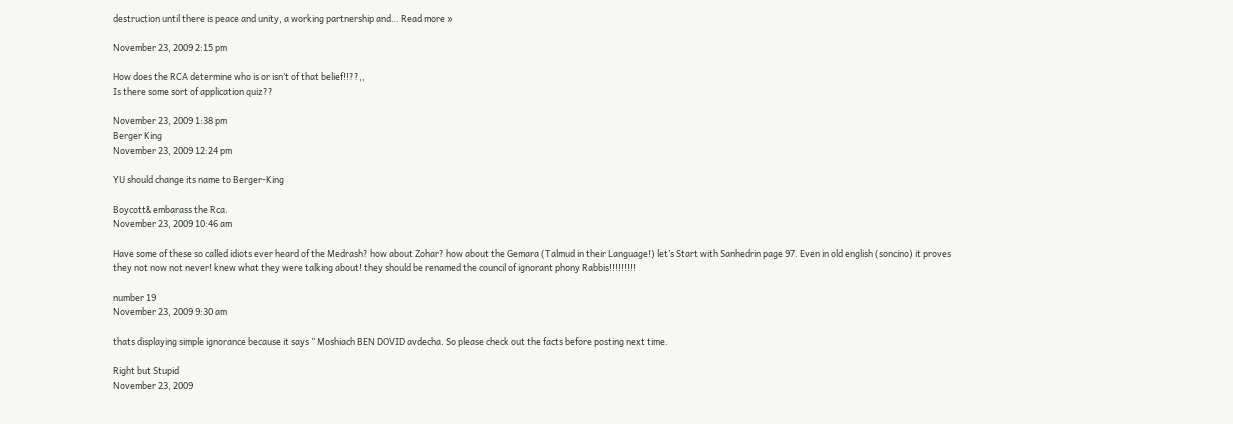destruction until there is peace and unity, a working partnership and… Read more »

November 23, 2009 2:15 pm

How does the RCA determine who is or isn’t of that belief!!??,,
Is there some sort of application quiz??

November 23, 2009 1:38 pm
Berger King
November 23, 2009 12:24 pm

YU should change its name to Berger-King

Boycott& embarass the Rca.
November 23, 2009 10:46 am

Have some of these so called idiots ever heard of the Medrash? how about Zohar? how about the Gemara (Talmud in their Language!) let’s Start with Sanhedrin page 97. Even in old english (soncino) it proves they not now not never! knew what they were talking about! they should be renamed the council of ignorant phony Rabbis!!!!!!!!!

number 19
November 23, 2009 9:30 am

thats displaying simple ignorance because it says ” Moshiach BEN DOVID avdecha. So please check out the facts before posting next time.

Right but Stupid
November 23, 2009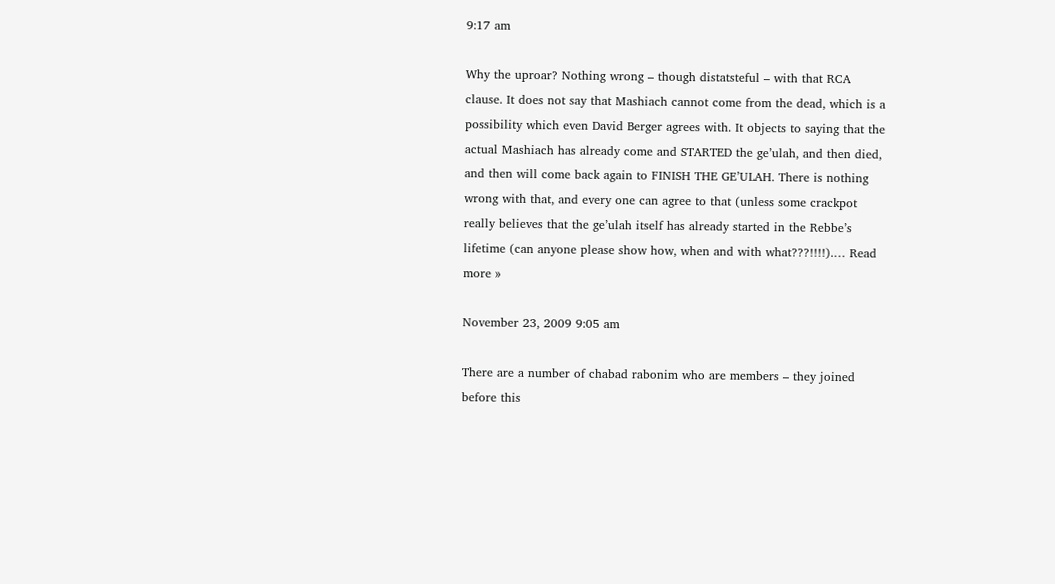9:17 am

Why the uproar? Nothing wrong – though distatsteful – with that RCA clause. It does not say that Mashiach cannot come from the dead, which is a possibility which even David Berger agrees with. It objects to saying that the actual Mashiach has already come and STARTED the ge’ulah, and then died, and then will come back again to FINISH THE GE’ULAH. There is nothing wrong with that, and every one can agree to that (unless some crackpot really believes that the ge’ulah itself has already started in the Rebbe’s lifetime (can anyone please show how, when and with what???!!!!).… Read more »

November 23, 2009 9:05 am

There are a number of chabad rabonim who are members – they joined before this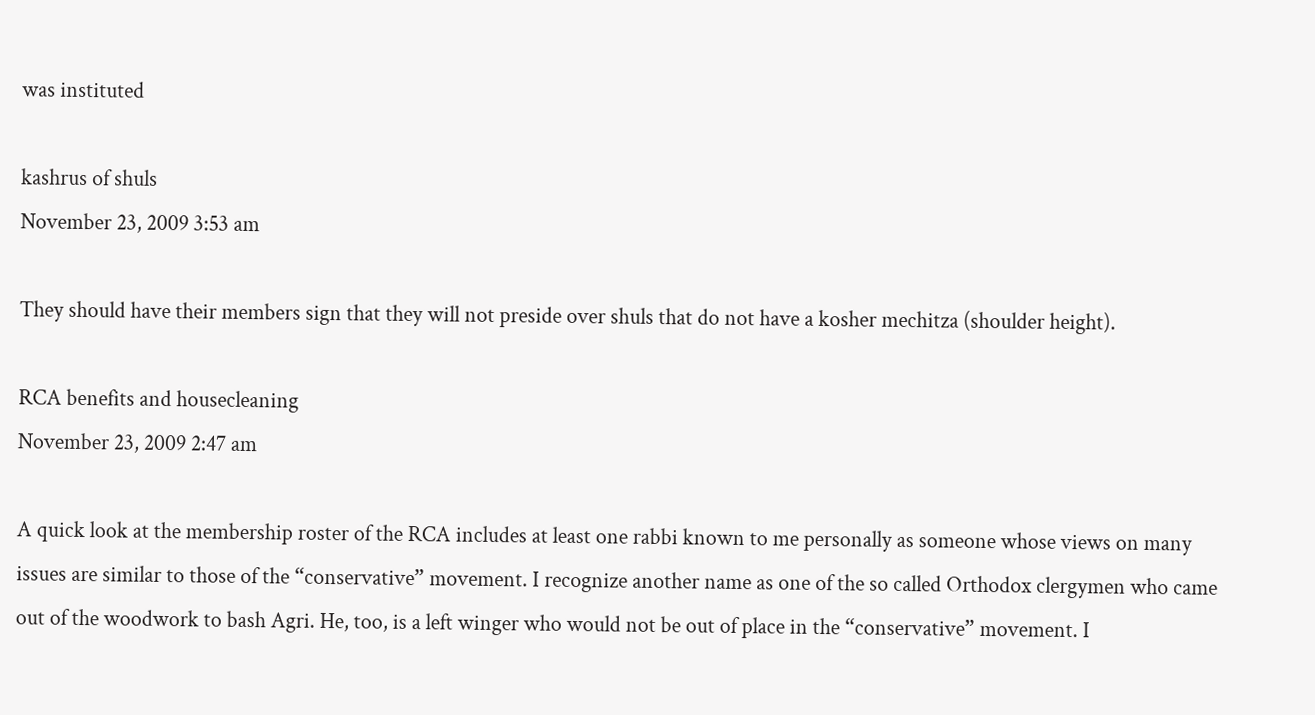was instituted

kashrus of shuls
November 23, 2009 3:53 am

They should have their members sign that they will not preside over shuls that do not have a kosher mechitza (shoulder height).

RCA benefits and housecleaning
November 23, 2009 2:47 am

A quick look at the membership roster of the RCA includes at least one rabbi known to me personally as someone whose views on many issues are similar to those of the “conservative” movement. I recognize another name as one of the so called Orthodox clergymen who came out of the woodwork to bash Agri. He, too, is a left winger who would not be out of place in the “conservative” movement. I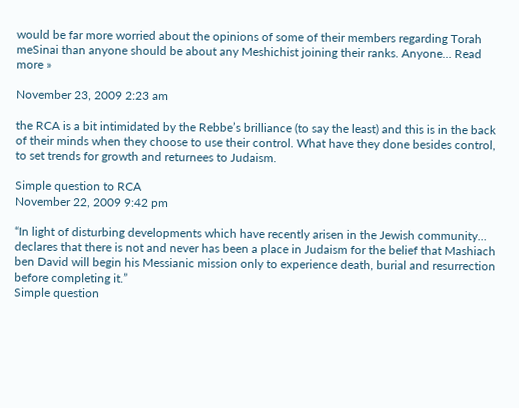would be far more worried about the opinions of some of their members regarding Torah meSinai than anyone should be about any Meshichist joining their ranks. Anyone… Read more »

November 23, 2009 2:23 am

the RCA is a bit intimidated by the Rebbe’s brilliance (to say the least) and this is in the back of their minds when they choose to use their control. What have they done besides control, to set trends for growth and returnees to Judaism.

Simple question to RCA
November 22, 2009 9:42 pm

“In light of disturbing developments which have recently arisen in the Jewish community… declares that there is not and never has been a place in Judaism for the belief that Mashiach ben David will begin his Messianic mission only to experience death, burial and resurrection before completing it.”
Simple question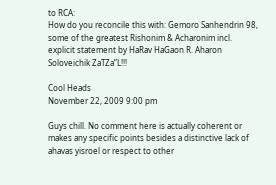to RCA:
How do you reconcile this with: Gemoro Sanhendrin 98, some of the greatest Rishonim & Acharonim incl. explicit statement by HaRav HaGaon R. Aharon Soloveichik ZaTZa”L!!!

Cool Heads
November 22, 2009 9:00 pm

Guys chill. No comment here is actually coherent or makes any specific points besides a distinctive lack of ahavas yisroel or respect to other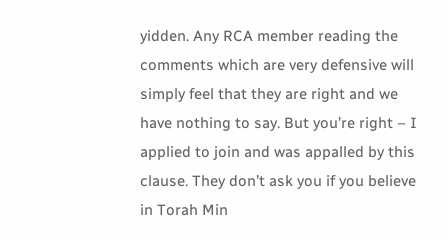yidden. Any RCA member reading the comments which are very defensive will simply feel that they are right and we have nothing to say. But you’re right – I applied to join and was appalled by this clause. They don’t ask you if you believe in Torah Min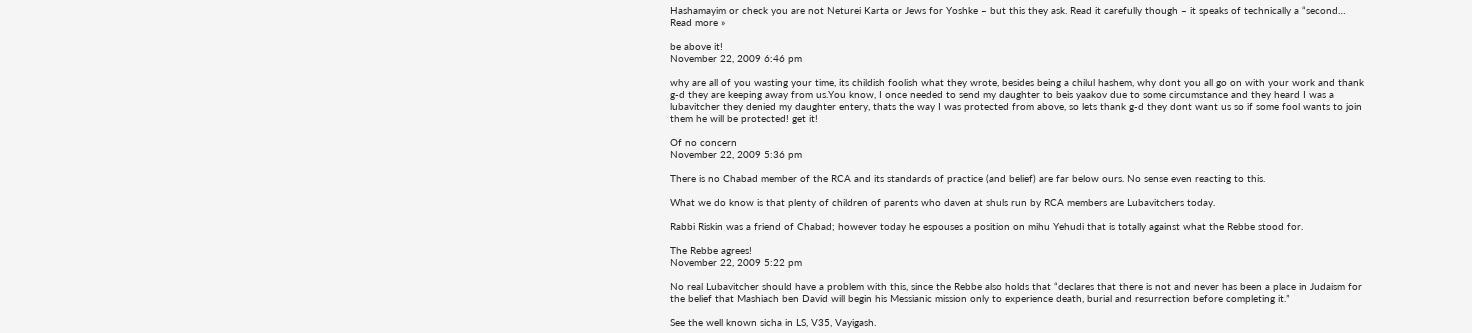Hashamayim or check you are not Neturei Karta or Jews for Yoshke – but this they ask. Read it carefully though – it speaks of technically a “second… Read more »

be above it!
November 22, 2009 6:46 pm

why are all of you wasting your time, its childish foolish what they wrote, besides being a chilul hashem, why dont you all go on with your work and thank g-d they are keeping away from us.You know, I once needed to send my daughter to beis yaakov due to some circumstance and they heard I was a lubavitcher they denied my daughter entery, thats the way I was protected from above, so lets thank g-d they dont want us so if some fool wants to join them he will be protected! get it!

Of no concern
November 22, 2009 5:36 pm

There is no Chabad member of the RCA and its standards of practice (and belief) are far below ours. No sense even reacting to this.

What we do know is that plenty of children of parents who daven at shuls run by RCA members are Lubavitchers today.

Rabbi Riskin was a friend of Chabad; however today he espouses a position on mihu Yehudi that is totally against what the Rebbe stood for.

The Rebbe agrees!
November 22, 2009 5:22 pm

No real Lubavitcher should have a problem with this, since the Rebbe also holds that “declares that there is not and never has been a place in Judaism for the belief that Mashiach ben David will begin his Messianic mission only to experience death, burial and resurrection before completing it.”

See the well known sicha in LS, V35, Vayigash.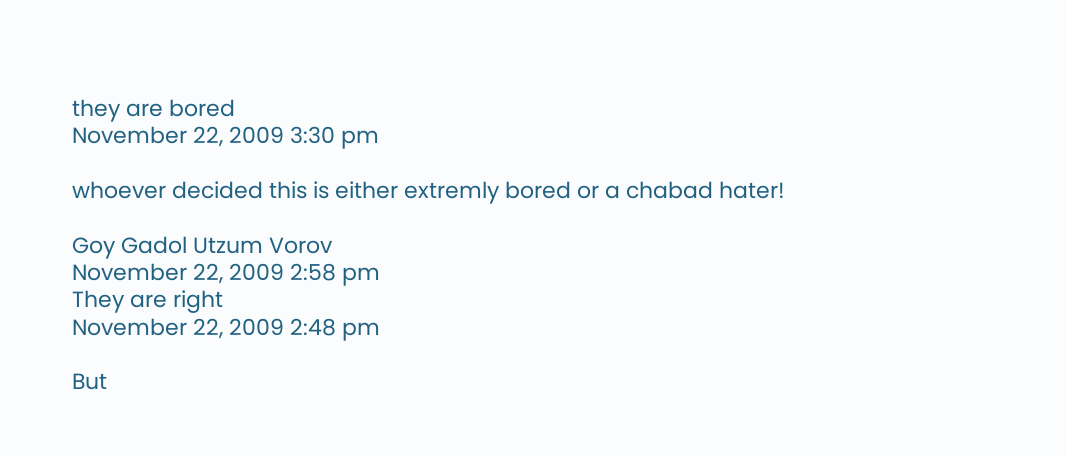they are bored
November 22, 2009 3:30 pm

whoever decided this is either extremly bored or a chabad hater!

Goy Gadol Utzum Vorov
November 22, 2009 2:58 pm
They are right
November 22, 2009 2:48 pm

But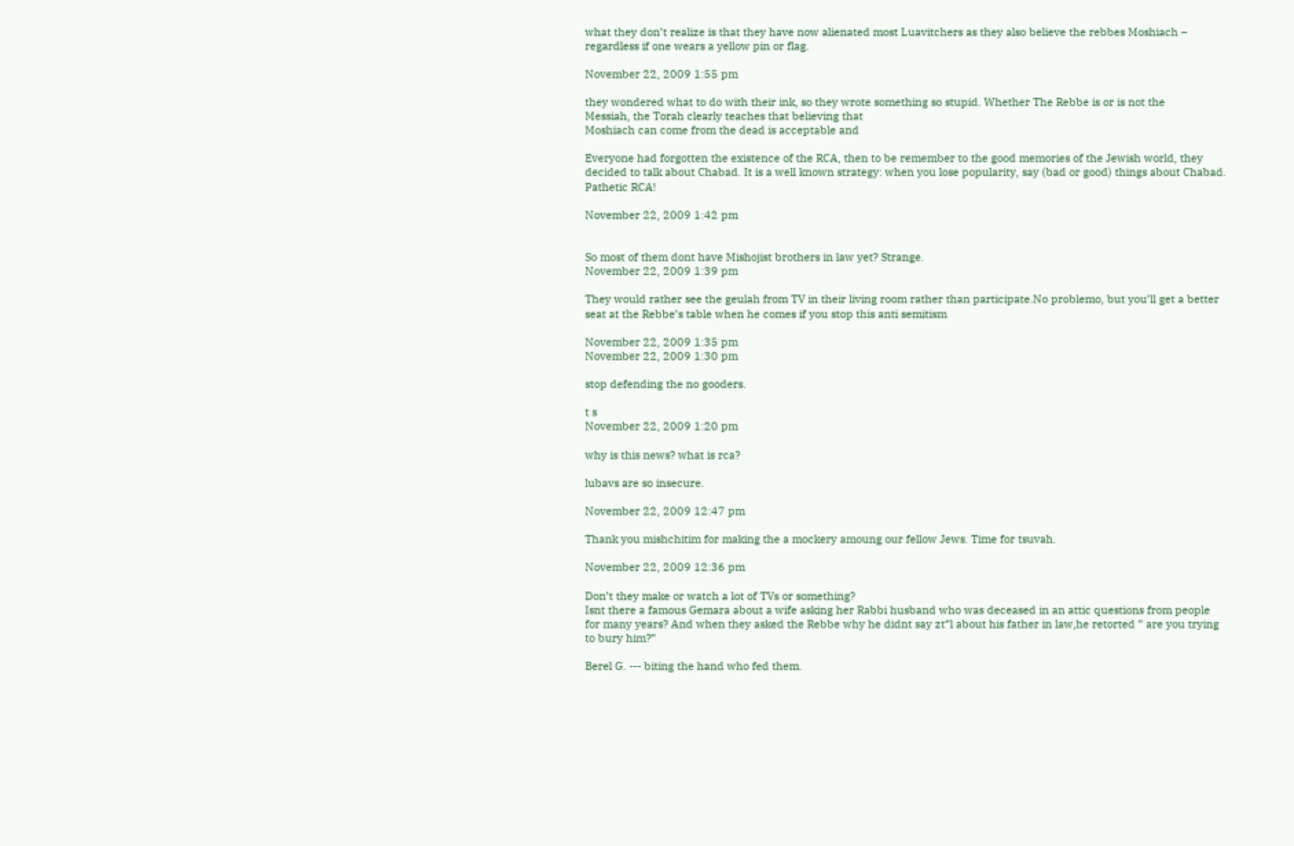what they don’t realize is that they have now alienated most Luavitchers as they also believe the rebbes Moshiach – regardless if one wears a yellow pin or flag.

November 22, 2009 1:55 pm

they wondered what to do with their ink, so they wrote something so stupid. Whether The Rebbe is or is not the
Messiah, the Torah clearly teaches that believing that
Moshiach can come from the dead is acceptable and

Everyone had forgotten the existence of the RCA, then to be remember to the good memories of the Jewish world, they decided to talk about Chabad. It is a well known strategy: when you lose popularity, say (bad or good) things about Chabad. Pathetic RCA!

November 22, 2009 1:42 pm


So most of them dont have Mishojist brothers in law yet? Strange.
November 22, 2009 1:39 pm

They would rather see the geulah from TV in their living room rather than participate.No problemo, but you’ll get a better seat at the Rebbe’s table when he comes if you stop this anti semitism

November 22, 2009 1:35 pm
November 22, 2009 1:30 pm

stop defending the no gooders.

t s
November 22, 2009 1:20 pm

why is this news? what is rca?

lubavs are so insecure.

November 22, 2009 12:47 pm

Thank you mishchitim for making the a mockery amoung our fellow Jews. Time for tsuvah.

November 22, 2009 12:36 pm

Don’t they make or watch a lot of TVs or something?
Isnt there a famous Gemara about a wife asking her Rabbi husband who was deceased in an attic questions from people for many years? And when they asked the Rebbe why he didnt say zt”l about his father in law,he retorted ” are you trying to bury him?”

Berel G. --- biting the hand who fed them.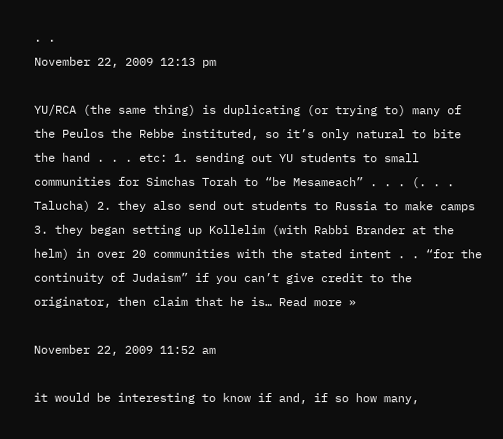. .
November 22, 2009 12:13 pm

YU/RCA (the same thing) is duplicating (or trying to) many of the Peulos the Rebbe instituted, so it’s only natural to bite the hand . . . etc: 1. sending out YU students to small communities for Simchas Torah to “be Mesameach” . . . (. . . Talucha) 2. they also send out students to Russia to make camps 3. they began setting up Kollelim (with Rabbi Brander at the helm) in over 20 communities with the stated intent . . “for the continuity of Judaism” if you can’t give credit to the originator, then claim that he is… Read more »

November 22, 2009 11:52 am

it would be interesting to know if and, if so how many,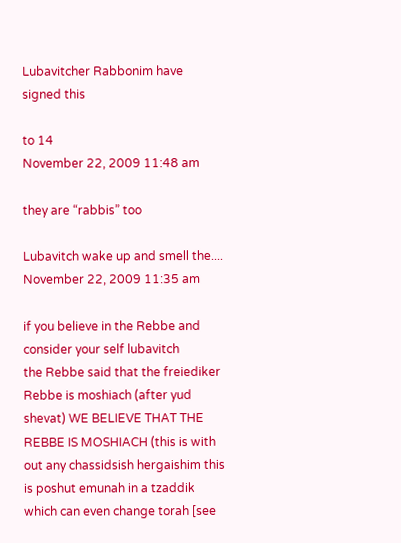Lubavitcher Rabbonim have signed this

to 14
November 22, 2009 11:48 am

they are “rabbis” too

Lubavitch wake up and smell the....
November 22, 2009 11:35 am

if you believe in the Rebbe and consider your self lubavitch
the Rebbe said that the freiediker Rebbe is moshiach (after yud shevat) WE BELIEVE THAT THE REBBE IS MOSHIACH (this is with out any chassidsish hergaishim this is poshut emunah in a tzaddik which can even change torah [see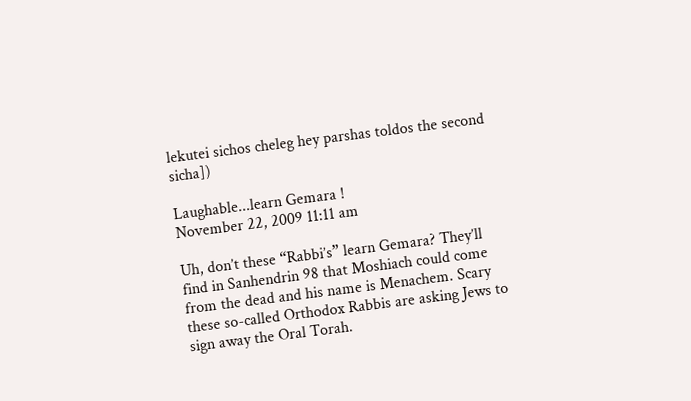lekutei sichos cheleg hey parshas toldos the second sicha])

Laughable...learn Gemara !
November 22, 2009 11:11 am

Uh, don’t these “Rabbi’s” learn Gemara? They’ll find in Sanhendrin 98 that Moshiach could come from the dead and his name is Menachem. Scary these so-called Orthodox Rabbis are asking Jews to sign away the Oral Torah.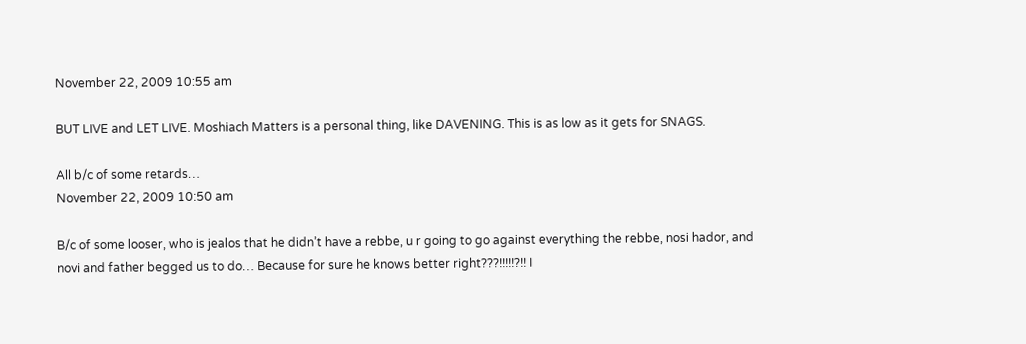November 22, 2009 10:55 am

BUT LIVE and LET LIVE. Moshiach Matters is a personal thing, like DAVENING. This is as low as it gets for SNAGS.

All b/c of some retards…
November 22, 2009 10:50 am

B/c of some looser, who is jealos that he didn’t have a rebbe, u r going to go against everything the rebbe, nosi hador, and novi and father begged us to do… Because for sure he knows better right???!!!!!?!! I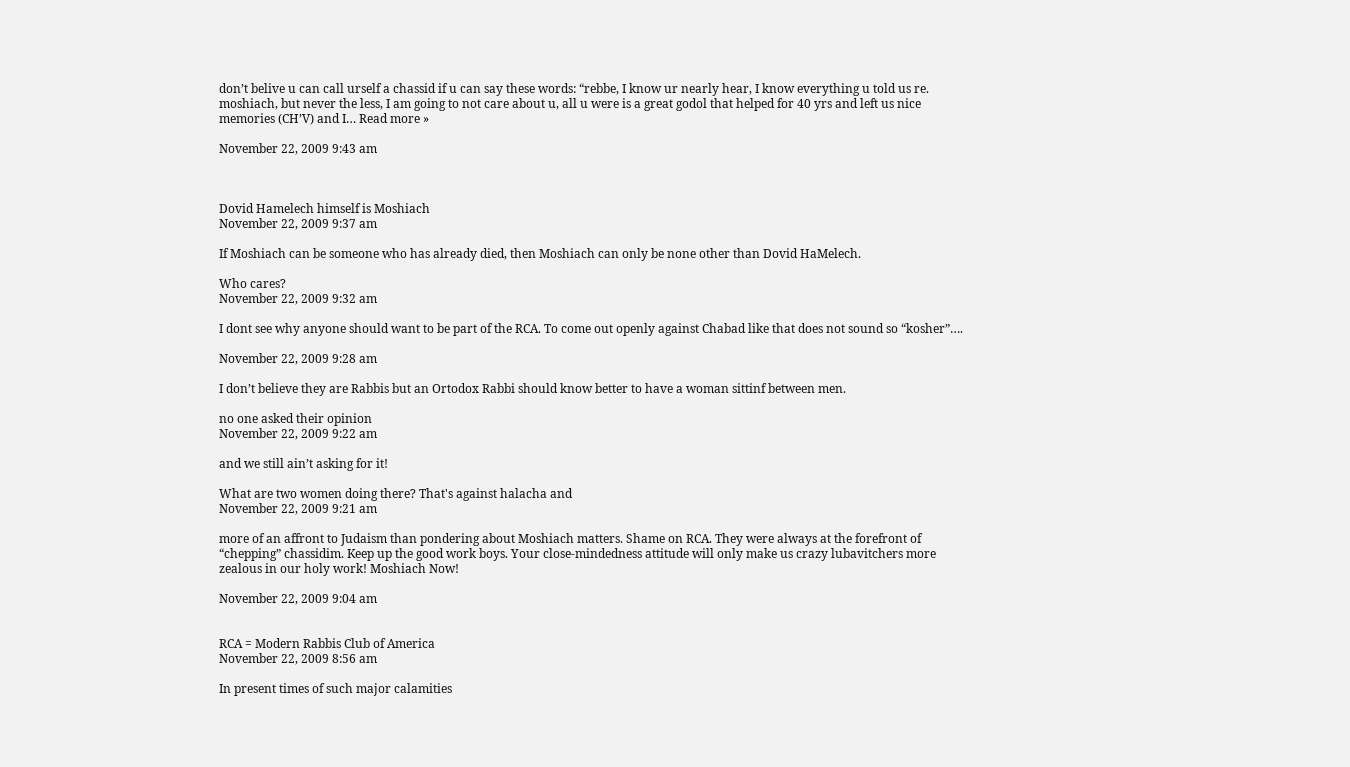don’t belive u can call urself a chassid if u can say these words: “rebbe, I know ur nearly hear, I know everything u told us re. moshiach, but never the less, I am going to not care about u, all u were is a great godol that helped for 40 yrs and left us nice memories (CH’V) and I… Read more »

November 22, 2009 9:43 am



Dovid Hamelech himself is Moshiach
November 22, 2009 9:37 am

If Moshiach can be someone who has already died, then Moshiach can only be none other than Dovid HaMelech.

Who cares?
November 22, 2009 9:32 am

I dont see why anyone should want to be part of the RCA. To come out openly against Chabad like that does not sound so “kosher”….

November 22, 2009 9:28 am

I don’t believe they are Rabbis but an Ortodox Rabbi should know better to have a woman sittinf between men.

no one asked their opinion
November 22, 2009 9:22 am

and we still ain’t asking for it!

What are two women doing there? That's against halacha and
November 22, 2009 9:21 am

more of an affront to Judaism than pondering about Moshiach matters. Shame on RCA. They were always at the forefront of “chepping” chassidim. Keep up the good work boys. Your close-mindedness attitude will only make us crazy lubavitchers more zealous in our holy work! Moshiach Now!

November 22, 2009 9:04 am


RCA = Modern Rabbis Club of America
November 22, 2009 8:56 am

In present times of such major calamities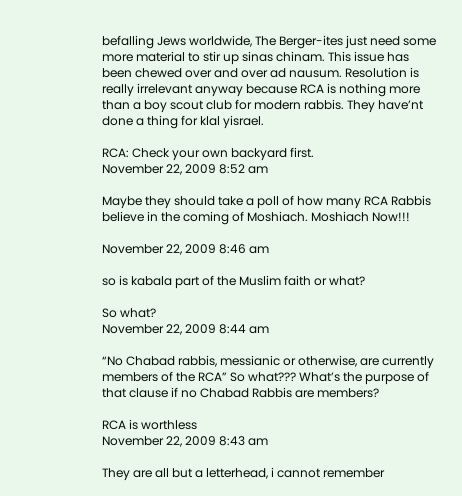befalling Jews worldwide, The Berger-ites just need some more material to stir up sinas chinam. This issue has been chewed over and over ad nausum. Resolution is really irrelevant anyway because RCA is nothing more than a boy scout club for modern rabbis. They have’nt done a thing for klal yisrael.

RCA: Check your own backyard first.
November 22, 2009 8:52 am

Maybe they should take a poll of how many RCA Rabbis believe in the coming of Moshiach. Moshiach Now!!!

November 22, 2009 8:46 am

so is kabala part of the Muslim faith or what?

So what?
November 22, 2009 8:44 am

“No Chabad rabbis, messianic or otherwise, are currently members of the RCA” So what??? What’s the purpose of that clause if no Chabad Rabbis are members?

RCA is worthless
November 22, 2009 8:43 am

They are all but a letterhead, i cannot remember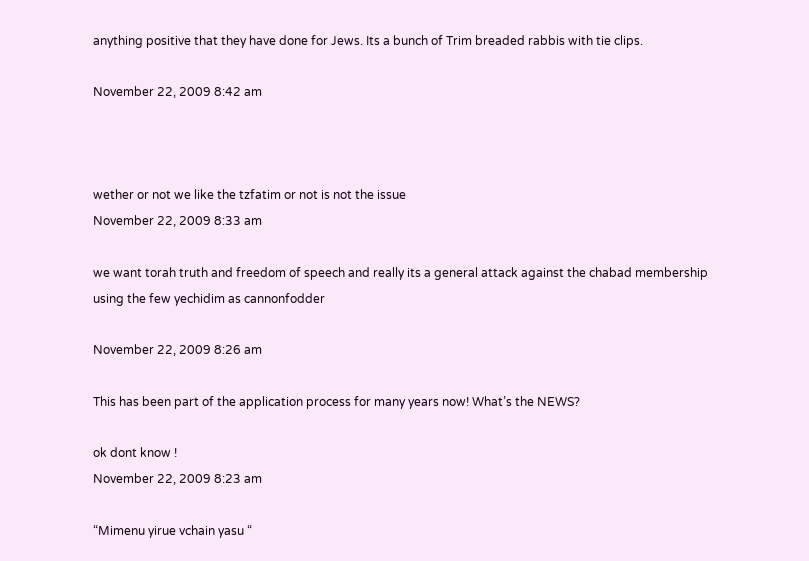anything positive that they have done for Jews. Its a bunch of Trim breaded rabbis with tie clips.

November 22, 2009 8:42 am



wether or not we like the tzfatim or not is not the issue
November 22, 2009 8:33 am

we want torah truth and freedom of speech and really its a general attack against the chabad membership using the few yechidim as cannonfodder

November 22, 2009 8:26 am

This has been part of the application process for many years now! What’s the NEWS?

ok dont know !
November 22, 2009 8:23 am

“Mimenu yirue vchain yasu “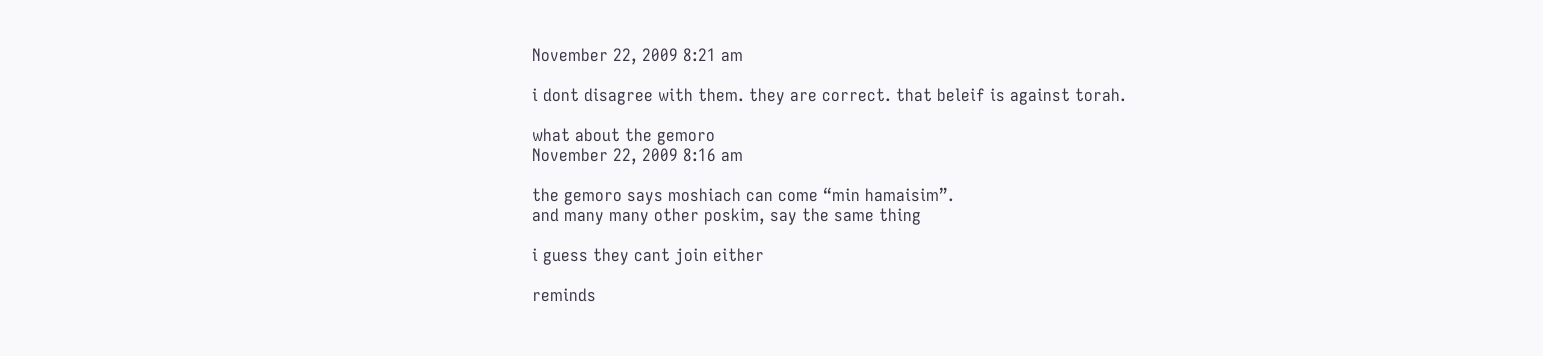November 22, 2009 8:21 am

i dont disagree with them. they are correct. that beleif is against torah.

what about the gemoro
November 22, 2009 8:16 am

the gemoro says moshiach can come “min hamaisim”.
and many many other poskim, say the same thing

i guess they cant join either

reminds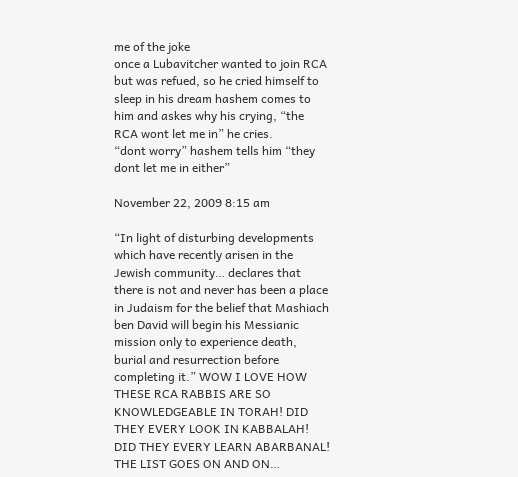me of the joke
once a Lubavitcher wanted to join RCA but was refued, so he cried himself to sleep in his dream hashem comes to him and askes why his crying, “the RCA wont let me in” he cries.
“dont worry” hashem tells him “they dont let me in either”

November 22, 2009 8:15 am

“In light of disturbing developments which have recently arisen in the Jewish community… declares that there is not and never has been a place in Judaism for the belief that Mashiach ben David will begin his Messianic mission only to experience death, burial and resurrection before completing it.” WOW I LOVE HOW THESE RCA RABBIS ARE SO KNOWLEDGEABLE IN TORAH! DID THEY EVERY LOOK IN KABBALAH! DID THEY EVERY LEARN ABARBANAL! THE LIST GOES ON AND ON…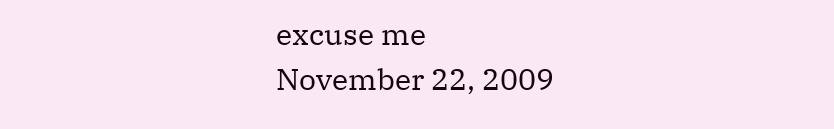excuse me
November 22, 2009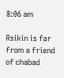8:06 am

Rsikin is far from a friend of chabad